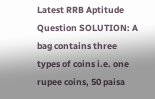Latest RRB Aptitude Question SOLUTION: A bag contains three types of coins i.e. one rupee coins, 50 paisa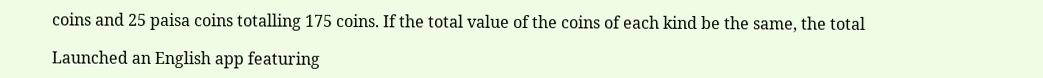coins and 25 paisa coins totalling 175 coins. If the total value of the coins of each kind be the same, the total

Launched an English app featuring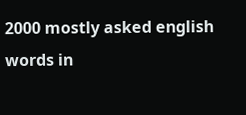2000 mostly asked english words in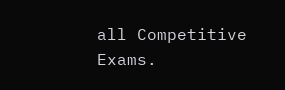all Competitive Exams.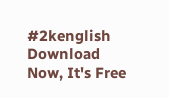#2kenglish Download Now, It's Free